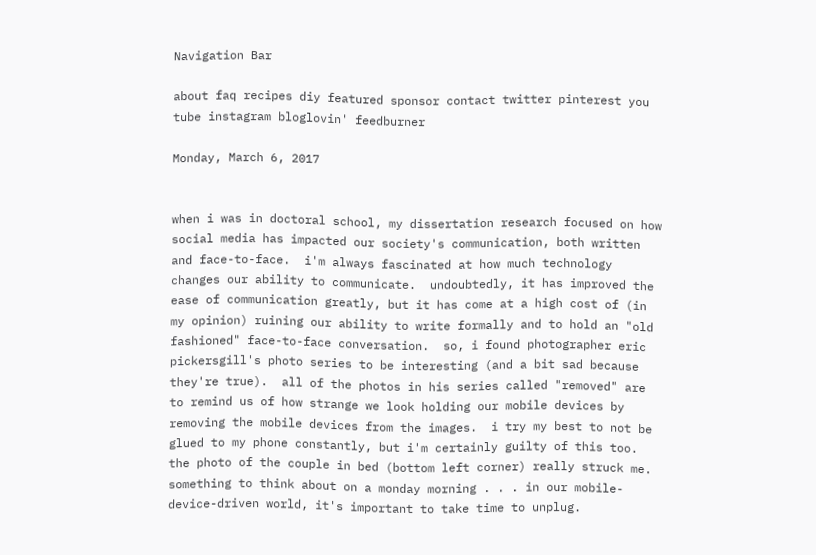Navigation Bar

about faq recipes diy featured sponsor contact twitter pinterest you tube instagram bloglovin' feedburner

Monday, March 6, 2017


when i was in doctoral school, my dissertation research focused on how social media has impacted our society's communication, both written and face-to-face.  i'm always fascinated at how much technology changes our ability to communicate.  undoubtedly, it has improved the ease of communication greatly, but it has come at a high cost of (in my opinion) ruining our ability to write formally and to hold an "old fashioned" face-to-face conversation.  so, i found photographer eric pickersgill's photo series to be interesting (and a bit sad because they're true).  all of the photos in his series called "removed" are to remind us of how strange we look holding our mobile devices by removing the mobile devices from the images.  i try my best to not be glued to my phone constantly, but i'm certainly guilty of this too.  the photo of the couple in bed (bottom left corner) really struck me.  something to think about on a monday morning . . . in our mobile-device-driven world, it's important to take time to unplug.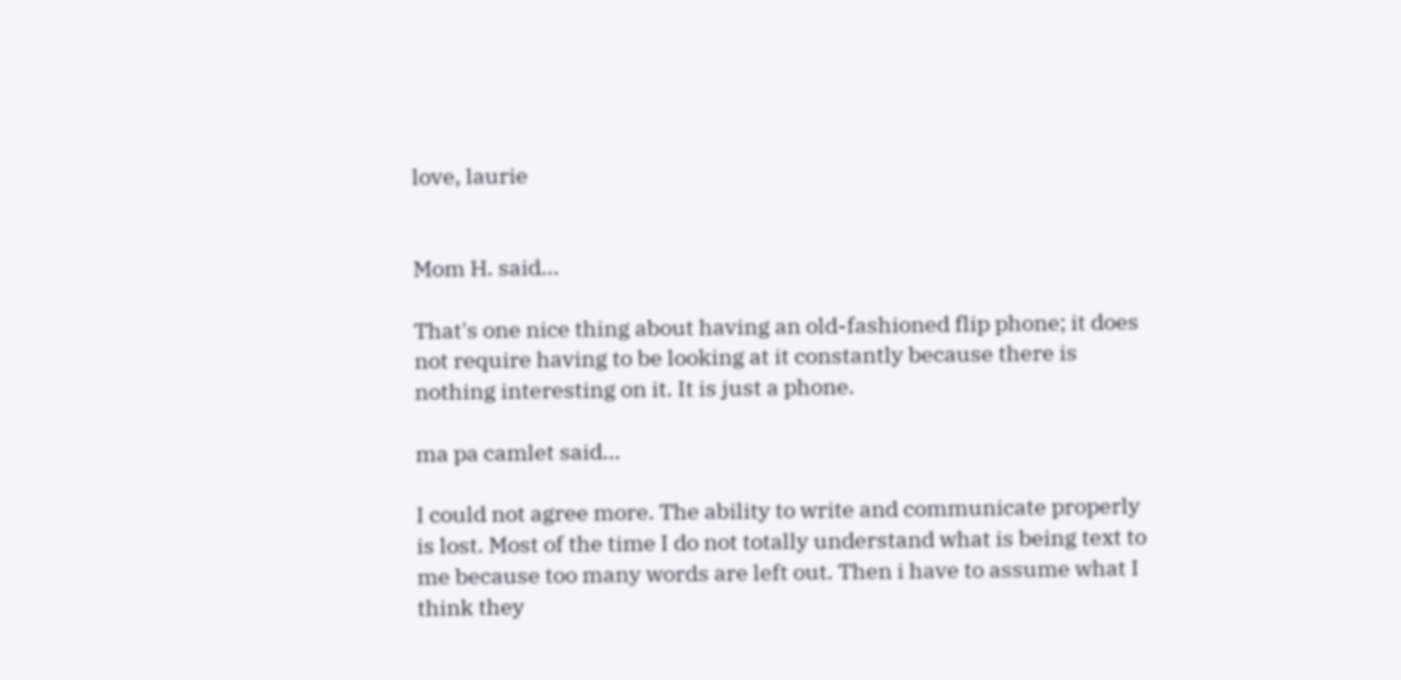love, laurie


Mom H. said...

That's one nice thing about having an old-fashioned flip phone; it does not require having to be looking at it constantly because there is nothing interesting on it. It is just a phone.

ma pa camlet said...

I could not agree more. The ability to write and communicate properly is lost. Most of the time I do not totally understand what is being text to me because too many words are left out. Then i have to assume what I think they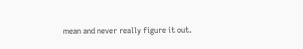mean and never really figure it out.